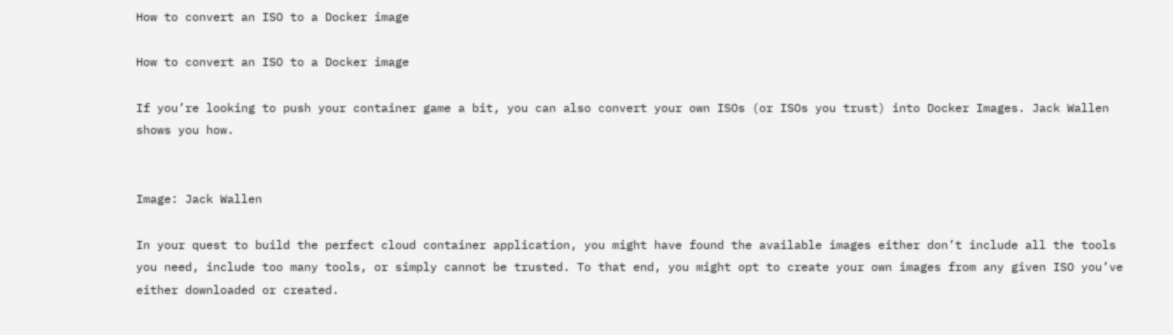How to convert an ISO to a Docker image

How to convert an ISO to a Docker image

If you’re looking to push your container game a bit, you can also convert your own ISOs (or ISOs you trust) into Docker Images. Jack Wallen shows you how.


Image: Jack Wallen

In your quest to build the perfect cloud container application, you might have found the available images either don’t include all the tools you need, include too many tools, or simply cannot be trusted. To that end, you might opt to create your own images from any given ISO you’ve either downloaded or created.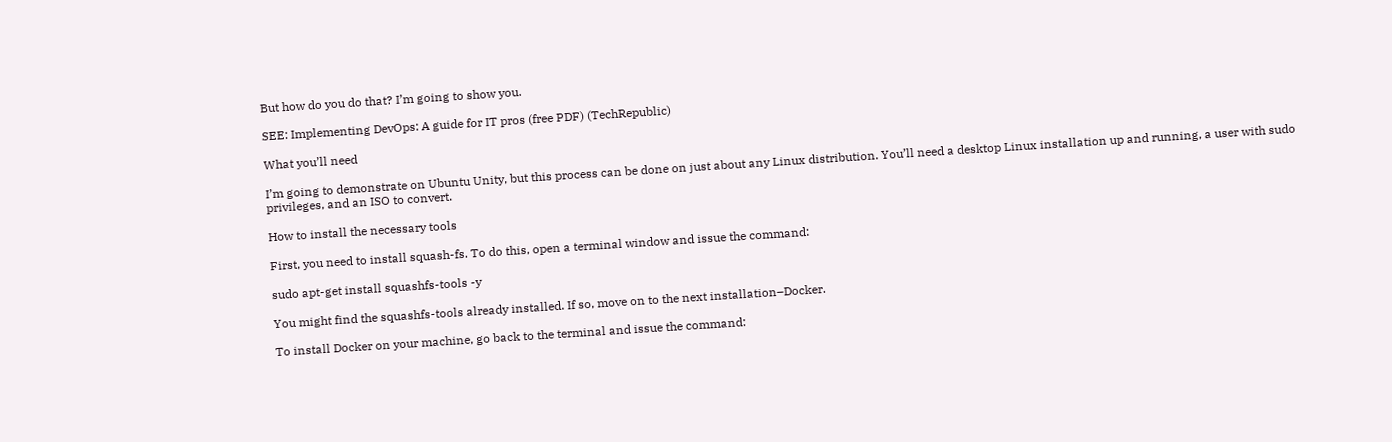But how do you do that? I’m going to show you.

SEE: Implementing DevOps: A guide for IT pros (free PDF) (TechRepublic)

What you’ll need

I’m going to demonstrate on Ubuntu Unity, but this process can be done on just about any Linux distribution. You’ll need a desktop Linux installation up and running, a user with sudo privileges, and an ISO to convert.

How to install the necessary tools

First, you need to install squash-fs. To do this, open a terminal window and issue the command:

sudo apt-get install squashfs-tools -y

You might find the squashfs-tools already installed. If so, move on to the next installation–Docker.

To install Docker on your machine, go back to the terminal and issue the command: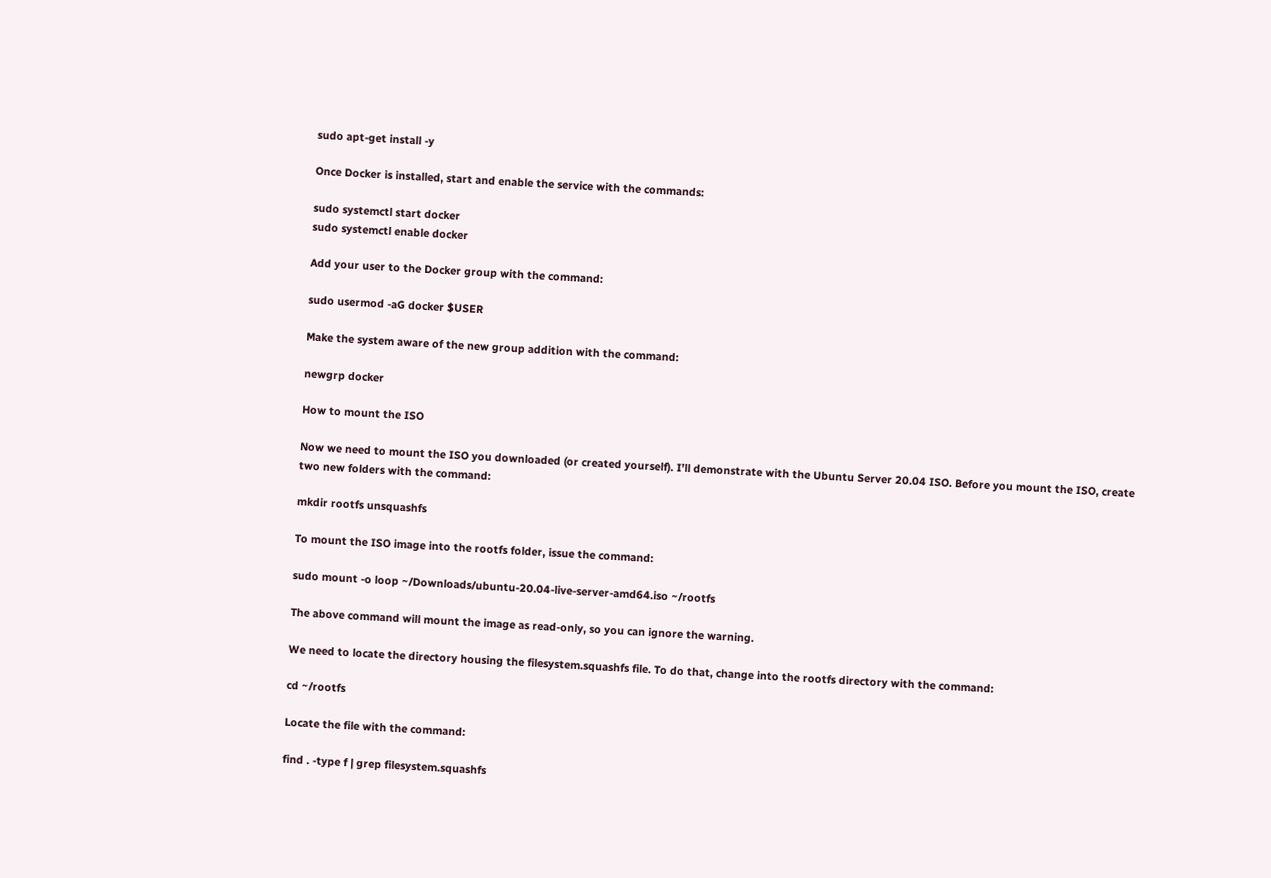sudo apt-get install -y

Once Docker is installed, start and enable the service with the commands:

sudo systemctl start docker
sudo systemctl enable docker

Add your user to the Docker group with the command:

sudo usermod -aG docker $USER

Make the system aware of the new group addition with the command:

newgrp docker

How to mount the ISO

Now we need to mount the ISO you downloaded (or created yourself). I’ll demonstrate with the Ubuntu Server 20.04 ISO. Before you mount the ISO, create two new folders with the command:

mkdir rootfs unsquashfs

To mount the ISO image into the rootfs folder, issue the command:

sudo mount -o loop ~/Downloads/ubuntu-20.04-live-server-amd64.iso ~/rootfs

The above command will mount the image as read-only, so you can ignore the warning.

We need to locate the directory housing the filesystem.squashfs file. To do that, change into the rootfs directory with the command:

cd ~/rootfs

Locate the file with the command:

find . -type f | grep filesystem.squashfs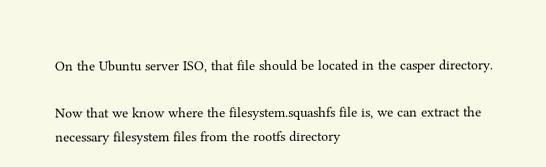On the Ubuntu server ISO, that file should be located in the casper directory.

Now that we know where the filesystem.squashfs file is, we can extract the necessary filesystem files from the rootfs directory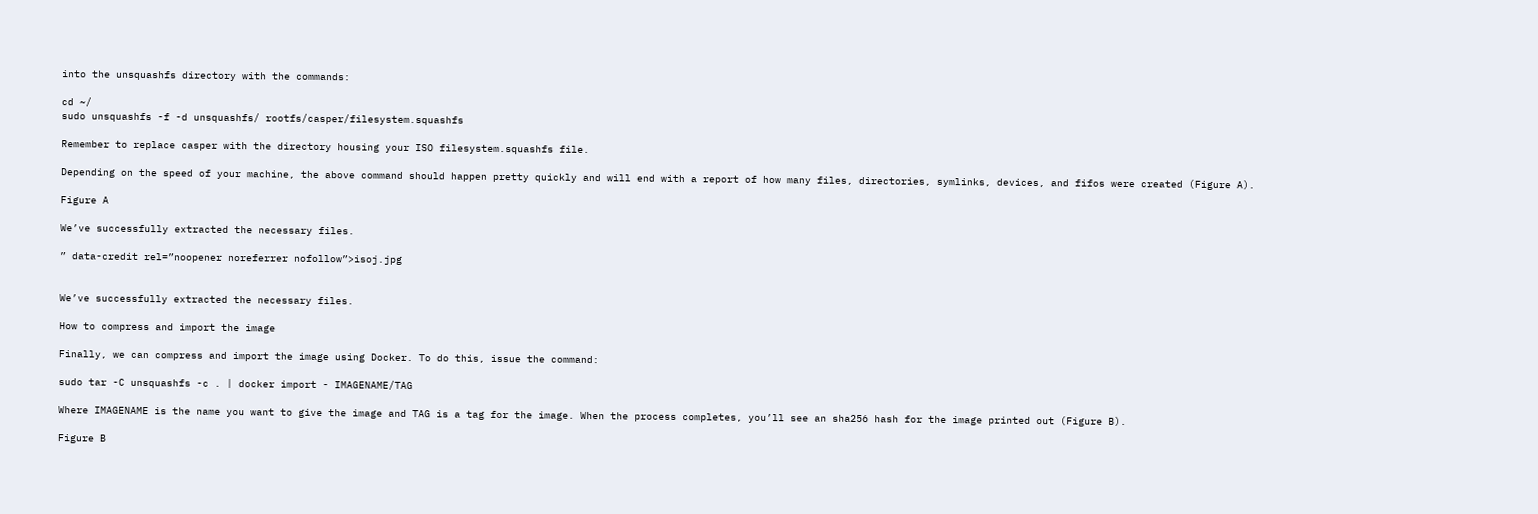into the unsquashfs directory with the commands:

cd ~/
sudo unsquashfs -f -d unsquashfs/ rootfs/casper/filesystem.squashfs

Remember to replace casper with the directory housing your ISO filesystem.squashfs file.

Depending on the speed of your machine, the above command should happen pretty quickly and will end with a report of how many files, directories, symlinks, devices, and fifos were created (Figure A).

Figure A

We’ve successfully extracted the necessary files.

” data-credit rel=”noopener noreferrer nofollow”>isoj.jpg


We’ve successfully extracted the necessary files.

How to compress and import the image

Finally, we can compress and import the image using Docker. To do this, issue the command:

sudo tar -C unsquashfs -c . | docker import - IMAGENAME/TAG

Where IMAGENAME is the name you want to give the image and TAG is a tag for the image. When the process completes, you’ll see an sha256 hash for the image printed out (Figure B).

Figure B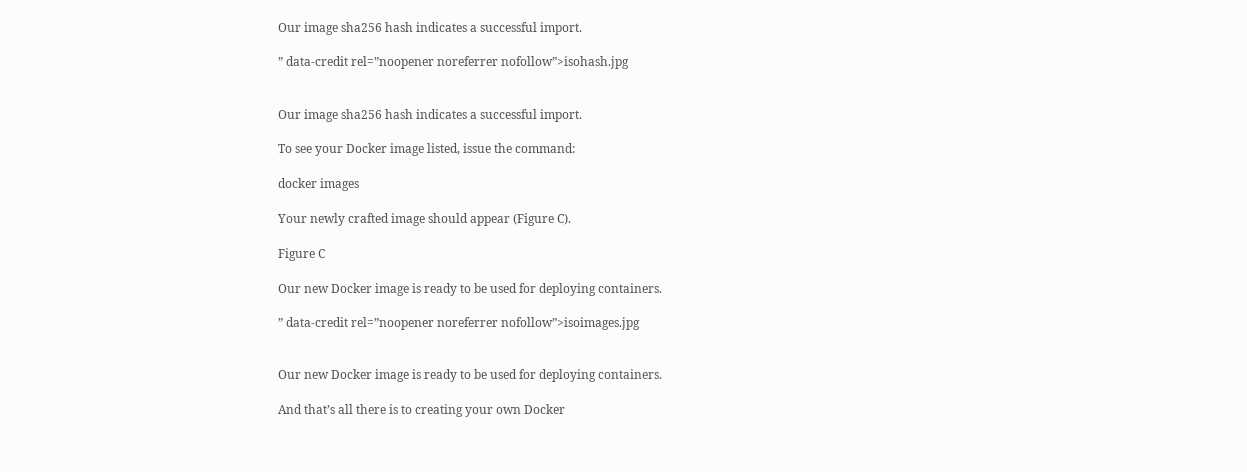Our image sha256 hash indicates a successful import.

” data-credit rel=”noopener noreferrer nofollow”>isohash.jpg


Our image sha256 hash indicates a successful import.

To see your Docker image listed, issue the command:

docker images

Your newly crafted image should appear (Figure C).

Figure C

Our new Docker image is ready to be used for deploying containers.

” data-credit rel=”noopener noreferrer nofollow”>isoimages.jpg


Our new Docker image is ready to be used for deploying containers.

And that’s all there is to creating your own Docker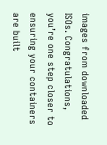images from downloaded ISOs. Congratulations, you’re one step closer to ensuring your containers are built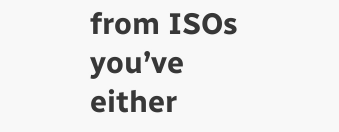from ISOs you’ve either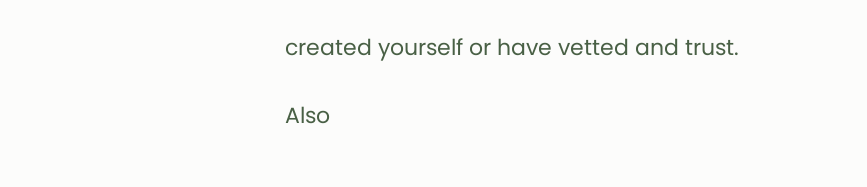created yourself or have vetted and trust.

Also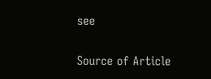see

Source of Article